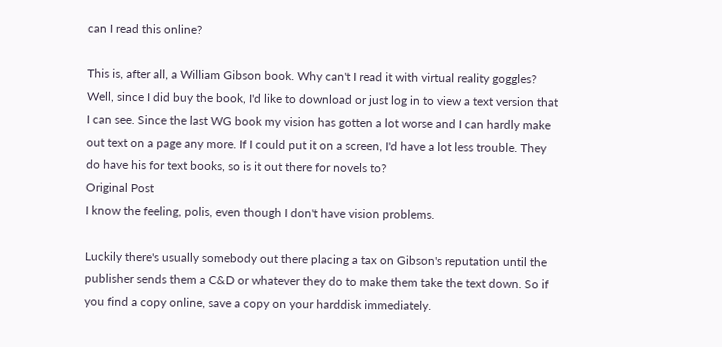can I read this online?

This is, after all, a William Gibson book. Why can't I read it with virtual reality goggles? Well, since I did buy the book, I'd like to download or just log in to view a text version that I can see. Since the last WG book my vision has gotten a lot worse and I can hardly make out text on a page any more. If I could put it on a screen, I'd have a lot less trouble. They do have his for text books, so is it out there for novels to?
Original Post
I know the feeling, polis, even though I don't have vision problems.

Luckily there's usually somebody out there placing a tax on Gibson's reputation until the publisher sends them a C&D or whatever they do to make them take the text down. So if you find a copy online, save a copy on your harddisk immediately.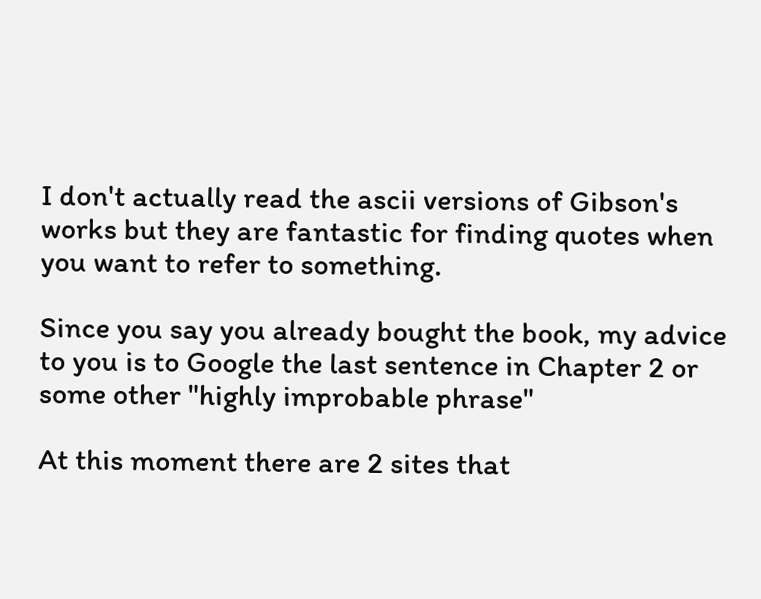I don't actually read the ascii versions of Gibson's works but they are fantastic for finding quotes when you want to refer to something.

Since you say you already bought the book, my advice to you is to Google the last sentence in Chapter 2 or some other "highly improbable phrase"

At this moment there are 2 sites that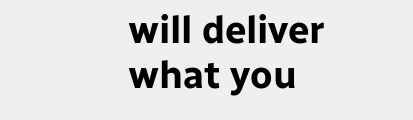will deliver what you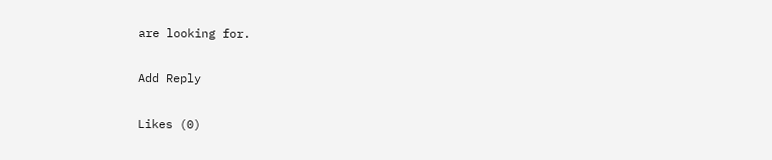are looking for.

Add Reply

Likes (0)